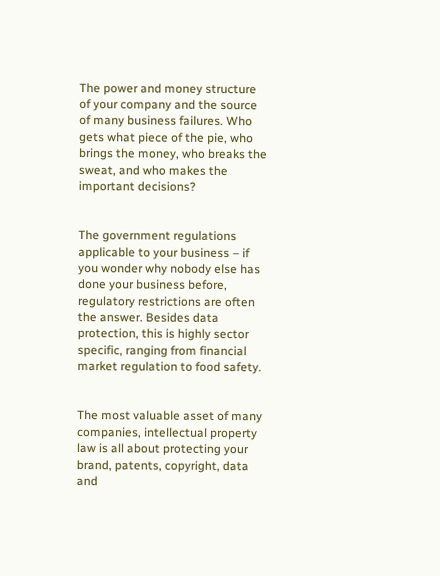The power and money structure of your company and the source of many business failures. Who gets what piece of the pie, who brings the money, who breaks the sweat, and who makes the important decisions?


The government regulations applicable to your business – if you wonder why nobody else has done your business before, regulatory restrictions are often the answer. Besides data protection, this is highly sector specific, ranging from financial market regulation to food safety.


The most valuable asset of many companies, intellectual property law is all about protecting your brand, patents, copyright, data and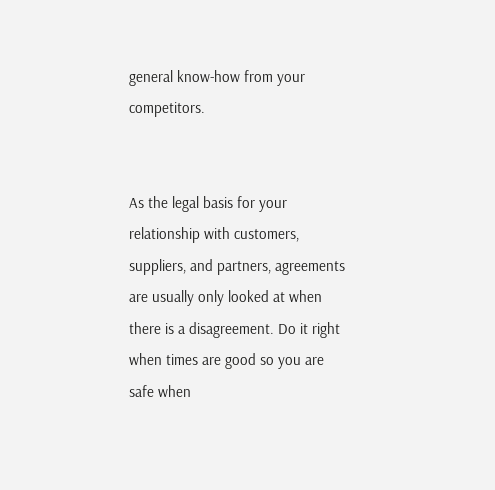general know-how from your competitors.


As the legal basis for your relationship with customers, suppliers, and partners, agreements are usually only looked at when there is a disagreement. Do it right when times are good so you are safe when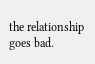the relationship goes bad.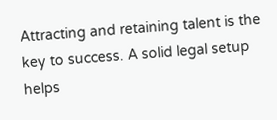Attracting and retaining talent is the key to success. A solid legal setup helps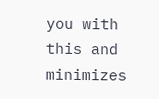you with this and minimizes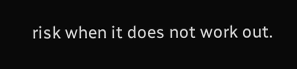risk when it does not work out.